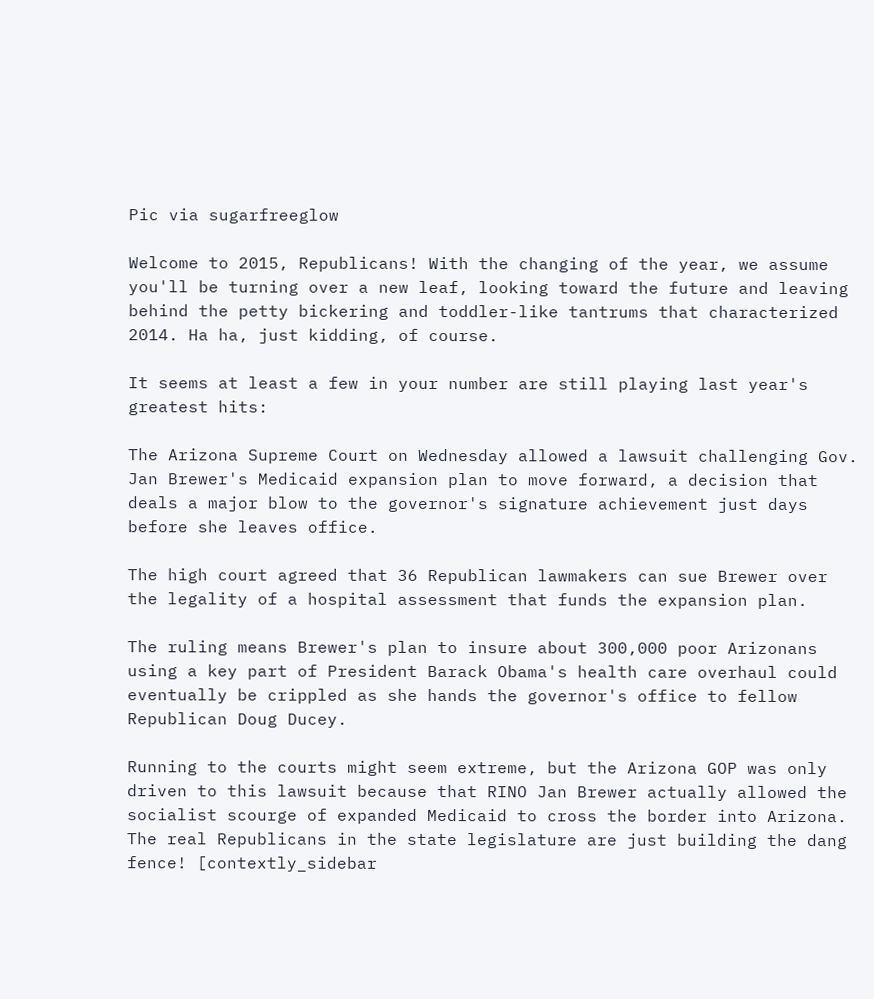Pic via sugarfreeglow

Welcome to 2015, Republicans! With the changing of the year, we assume you'll be turning over a new leaf, looking toward the future and leaving behind the petty bickering and toddler-like tantrums that characterized 2014. Ha ha, just kidding, of course.

It seems at least a few in your number are still playing last year's greatest hits:

The Arizona Supreme Court on Wednesday allowed a lawsuit challenging Gov. Jan Brewer's Medicaid expansion plan to move forward, a decision that deals a major blow to the governor's signature achievement just days before she leaves office.

The high court agreed that 36 Republican lawmakers can sue Brewer over the legality of a hospital assessment that funds the expansion plan.

The ruling means Brewer's plan to insure about 300,000 poor Arizonans using a key part of President Barack Obama's health care overhaul could eventually be crippled as she hands the governor's office to fellow Republican Doug Ducey.

Running to the courts might seem extreme, but the Arizona GOP was only driven to this lawsuit because that RINO Jan Brewer actually allowed the socialist scourge of expanded Medicaid to cross the border into Arizona. The real Republicans in the state legislature are just building the dang fence! [contextly_sidebar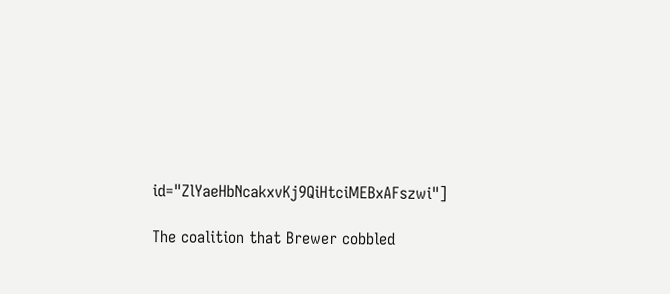id="ZlYaeHbNcakxvKj9QiHtciMEBxAFszwi"]

The coalition that Brewer cobbled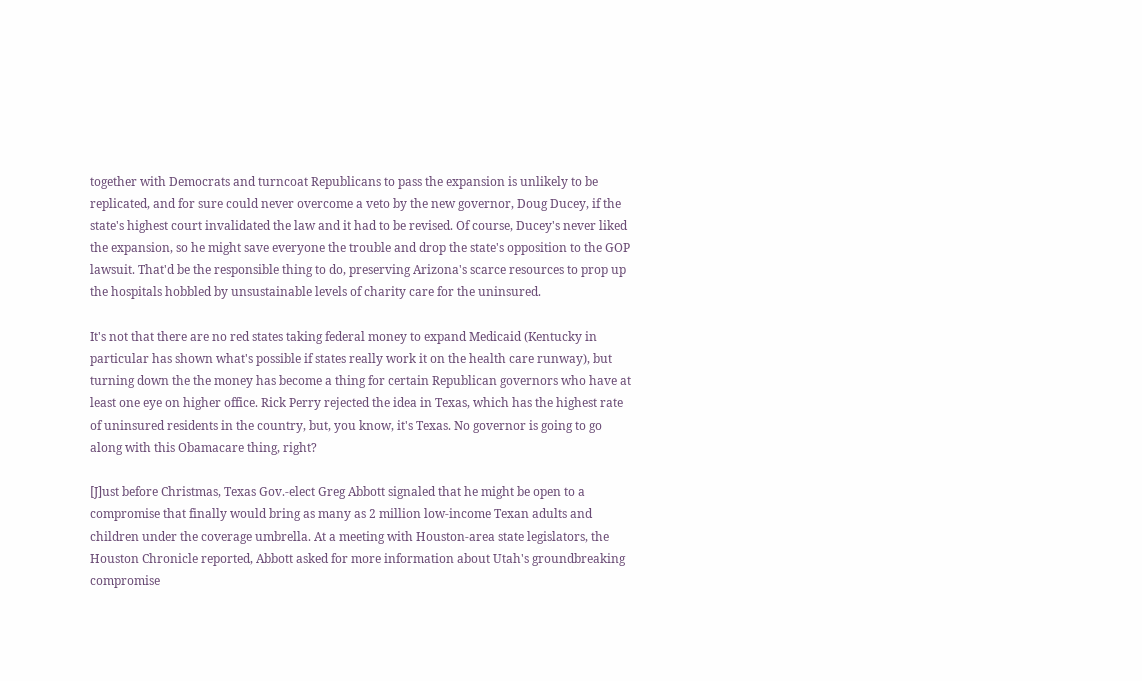together with Democrats and turncoat Republicans to pass the expansion is unlikely to be replicated, and for sure could never overcome a veto by the new governor, Doug Ducey, if the state's highest court invalidated the law and it had to be revised. Of course, Ducey's never liked the expansion, so he might save everyone the trouble and drop the state's opposition to the GOP lawsuit. That'd be the responsible thing to do, preserving Arizona's scarce resources to prop up the hospitals hobbled by unsustainable levels of charity care for the uninsured.

It's not that there are no red states taking federal money to expand Medicaid (Kentucky in particular has shown what's possible if states really work it on the health care runway), but turning down the the money has become a thing for certain Republican governors who have at least one eye on higher office. Rick Perry rejected the idea in Texas, which has the highest rate of uninsured residents in the country, but, you know, it's Texas. No governor is going to go along with this Obamacare thing, right?

[J]ust before Christmas, Texas Gov.-elect Greg Abbott signaled that he might be open to a compromise that finally would bring as many as 2 million low-income Texan adults and children under the coverage umbrella. At a meeting with Houston-area state legislators, the Houston Chronicle reported, Abbott asked for more information about Utah's groundbreaking compromise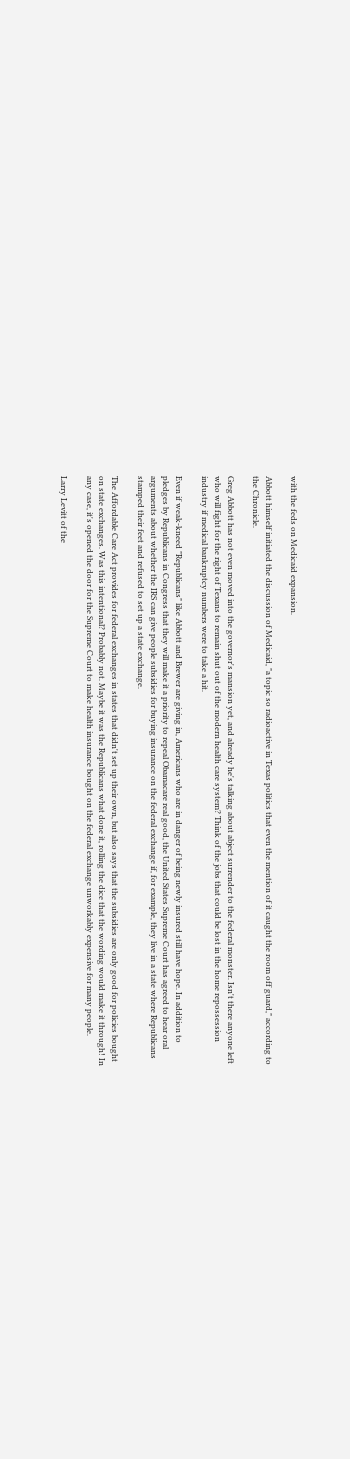with the feds on Medicaid expansion.

Abbott himself initiated the discussion of Medicaid, "a topic so radioactive in Texas politics that even the mention of it caught the room off guard," according to the Chronicle.

Greg Abbott has not even moved into the governor's mansion yet, and already he's talking about abject surrender to the federal monster. Isn't there anyone left who will fight for the right of Texans to remain shut out of the modern health care system? Think of the jobs that could be lost in the home repossession industry if medical bankruptcy numbers were to take a hit.

Even if weak-kneed "Republicans" like Abbott and Brewer are giving in, Americans who are in danger of being newly insured still have hope. In addition to pledges by Republicans in Congress that they will make it a priority to repeal Obamacare real good, the United States Supreme Court has agreed to hear oral arguments about whether the IRS can give people subsidies for buying insurance on the federal exchange if, for example, they live in a state where Republicans stamped their feet and refused to set up a state exchange.

The Affordable Care Act provides for federal exchanges in states that didn't set up their own, but also says that the subsidies are only good for policies bought on state exchanges. Was this intentional? Probably not. Maybe it was the Republicans what done it, rolling the dice that the wording would make it through! In any case, it's opened the door for the Supreme Court to make health insurance bought on the federal exchange unworkably expensive for many people.

Larry Levitt of the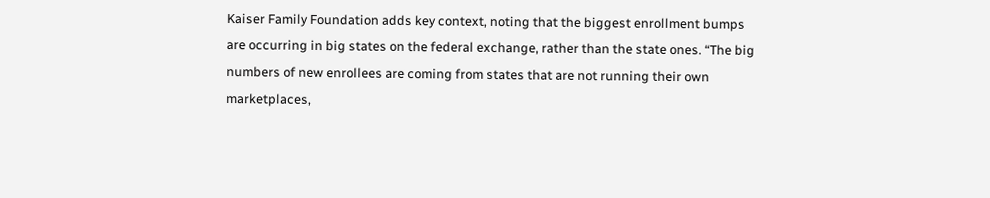Kaiser Family Foundation adds key context, noting that the biggest enrollment bumps are occurring in big states on the federal exchange, rather than the state ones. “The big numbers of new enrollees are coming from states that are not running their own marketplaces,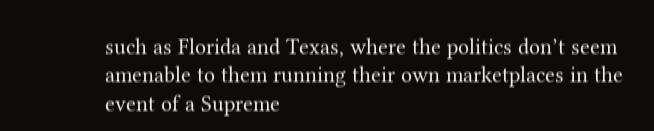such as Florida and Texas, where the politics don’t seem amenable to them running their own marketplaces in the event of a Supreme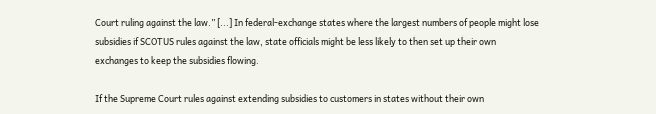Court ruling against the law.” [...] In federal-exchange states where the largest numbers of people might lose subsidies if SCOTUS rules against the law, state officials might be less likely to then set up their own exchanges to keep the subsidies flowing.

If the Supreme Court rules against extending subsidies to customers in states without their own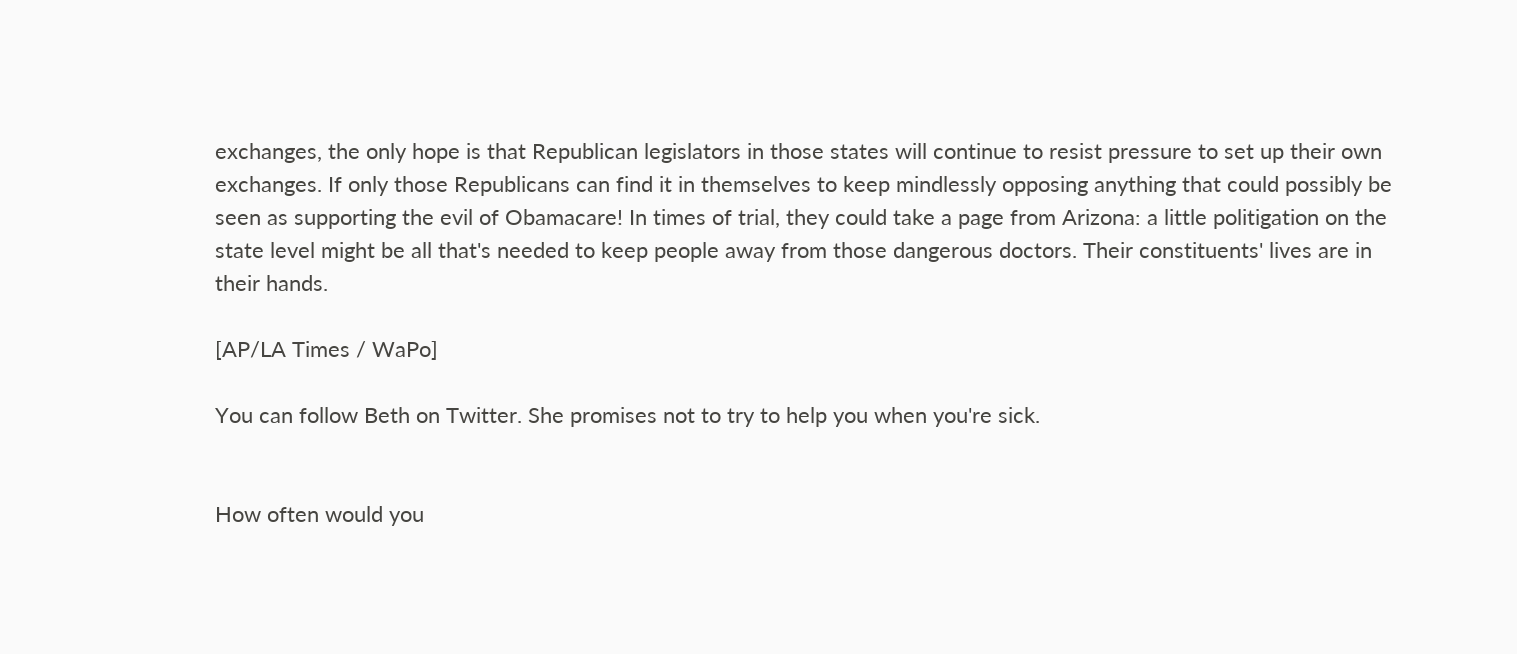exchanges, the only hope is that Republican legislators in those states will continue to resist pressure to set up their own exchanges. If only those Republicans can find it in themselves to keep mindlessly opposing anything that could possibly be seen as supporting the evil of Obamacare! In times of trial, they could take a page from Arizona: a little politigation on the state level might be all that's needed to keep people away from those dangerous doctors. Their constituents' lives are in their hands.

[AP/LA Times / WaPo]

You can follow Beth on Twitter. She promises not to try to help you when you're sick.


How often would you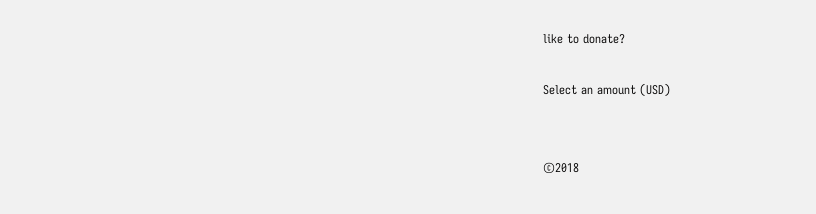like to donate?

Select an amount (USD)


©2018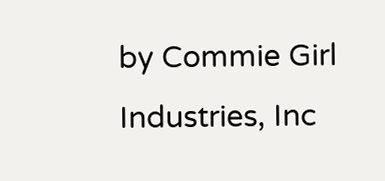by Commie Girl Industries, Inc